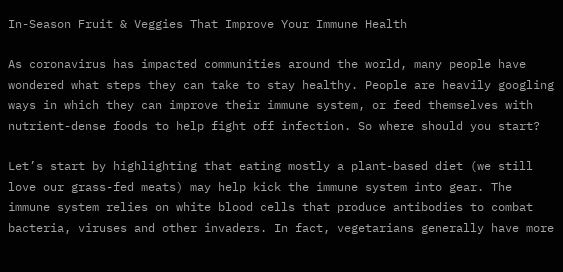In-Season Fruit & Veggies That Improve Your Immune Health

As coronavirus has impacted communities around the world, many people have wondered what steps they can take to stay healthy. People are heavily googling ways in which they can improve their immune system, or feed themselves with nutrient-dense foods to help fight off infection. So where should you start?

Let’s start by highlighting that eating mostly a plant-based diet (we still love our grass-fed meats) may help kick the immune system into gear. The immune system relies on white blood cells that produce antibodies to combat bacteria, viruses and other invaders. In fact, vegetarians generally have more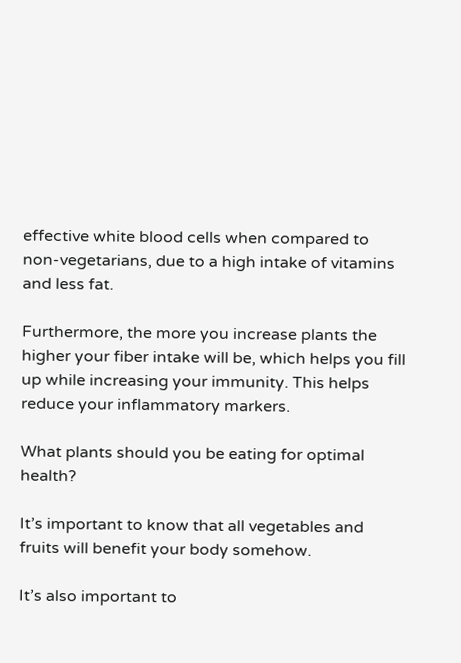effective white blood cells when compared to non-vegetarians, due to a high intake of vitamins and less fat.

Furthermore, the more you increase plants the higher your fiber intake will be, which helps you fill up while increasing your immunity. This helps reduce your inflammatory markers.

What plants should you be eating for optimal health?

It’s important to know that all vegetables and fruits will benefit your body somehow.

It’s also important to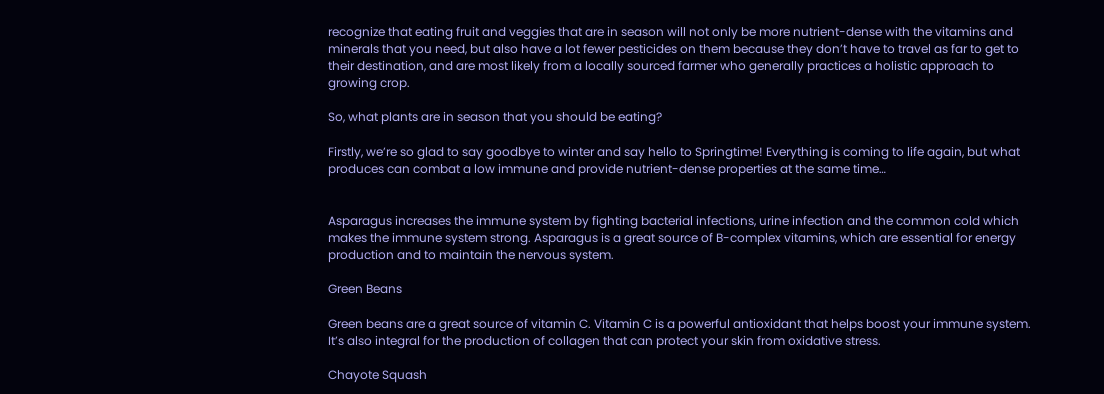recognize that eating fruit and veggies that are in season will not only be more nutrient-dense with the vitamins and minerals that you need, but also have a lot fewer pesticides on them because they don’t have to travel as far to get to their destination, and are most likely from a locally sourced farmer who generally practices a holistic approach to growing crop.

So, what plants are in season that you should be eating?

Firstly, we’re so glad to say goodbye to winter and say hello to Springtime! Everything is coming to life again, but what produces can combat a low immune and provide nutrient-dense properties at the same time…


Asparagus increases the immune system by fighting bacterial infections, urine infection and the common cold which makes the immune system strong. Asparagus is a great source of B-complex vitamins, which are essential for energy production and to maintain the nervous system.

Green Beans

Green beans are a great source of vitamin C. Vitamin C is a powerful antioxidant that helps boost your immune system. It’s also integral for the production of collagen that can protect your skin from oxidative stress.

Chayote Squash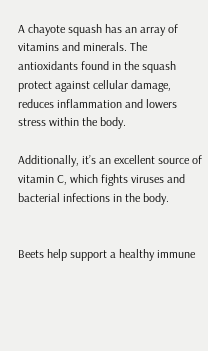A chayote squash has an array of vitamins and minerals. The antioxidants found in the squash protect against cellular damage, reduces inflammation and lowers stress within the body.

Additionally, it’s an excellent source of vitamin C, which fights viruses and bacterial infections in the body.


Beets help support a healthy immune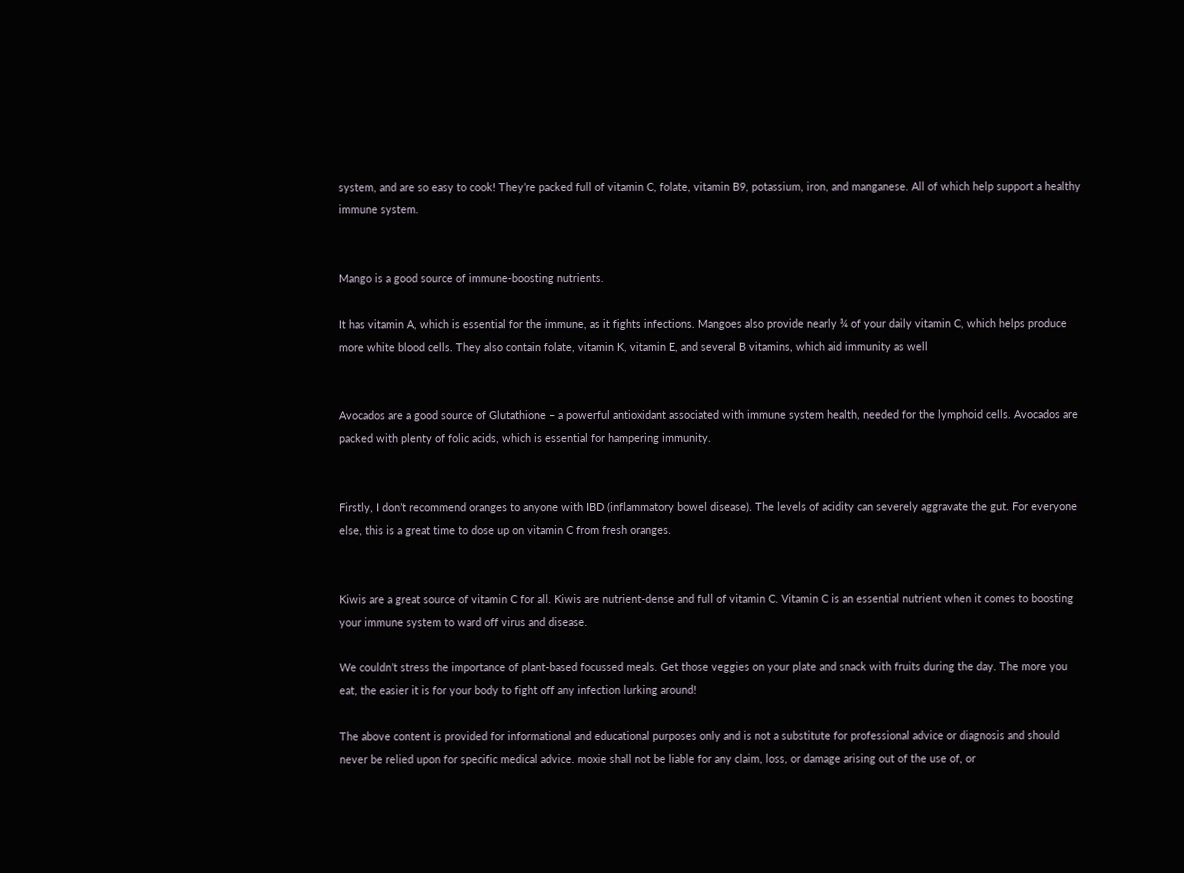system, and are so easy to cook! They’re packed full of vitamin C, folate, vitamin B9, potassium, iron, and manganese. All of which help support a healthy immune system.


Mango is a good source of immune-boosting nutrients.

It has vitamin A, which is essential for the immune, as it fights infections. Mangoes also provide nearly ¾ of your daily vitamin C, which helps produce more white blood cells. They also contain folate, vitamin K, vitamin E, and several B vitamins, which aid immunity as well


Avocados are a good source of Glutathione – a powerful antioxidant associated with immune system health, needed for the lymphoid cells. Avocados are packed with plenty of folic acids, which is essential for hampering immunity.


Firstly, I don’t recommend oranges to anyone with IBD (inflammatory bowel disease). The levels of acidity can severely aggravate the gut. For everyone else, this is a great time to dose up on vitamin C from fresh oranges.


Kiwis are a great source of vitamin C for all. Kiwis are nutrient-dense and full of vitamin C. Vitamin C is an essential nutrient when it comes to boosting your immune system to ward off virus and disease.

We couldn’t stress the importance of plant-based focussed meals. Get those veggies on your plate and snack with fruits during the day. The more you eat, the easier it is for your body to fight off any infection lurking around!

The above content is provided for informational and educational purposes only and is not a substitute for professional advice or diagnosis and should never be relied upon for specific medical advice. moxie shall not be liable for any claim, loss, or damage arising out of the use of, or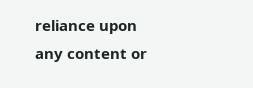reliance upon any content or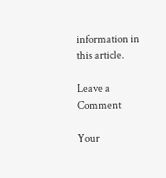information in this article.

Leave a Comment

Your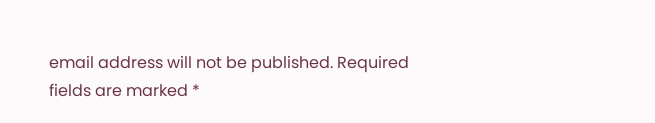email address will not be published. Required fields are marked *